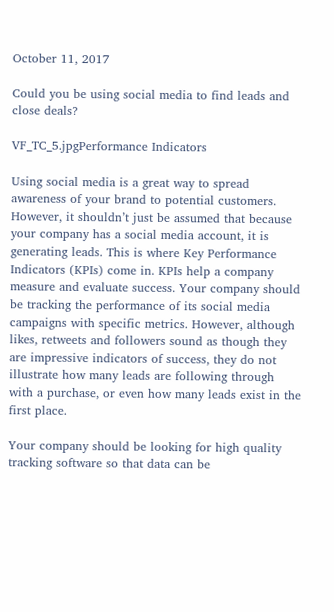October 11, 2017

Could you be using social media to find leads and close deals?

VF_TC_5.jpgPerformance Indicators

Using social media is a great way to spread awareness of your brand to potential customers. However, it shouldn’t just be assumed that because your company has a social media account, it is generating leads. This is where Key Performance Indicators (KPIs) come in. KPIs help a company measure and evaluate success. Your company should be tracking the performance of its social media campaigns with specific metrics. However, although likes, retweets and followers sound as though they are impressive indicators of success, they do not illustrate how many leads are following through with a purchase, or even how many leads exist in the first place.

Your company should be looking for high quality tracking software so that data can be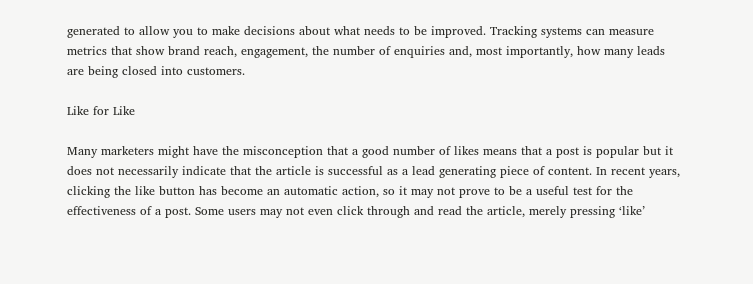generated to allow you to make decisions about what needs to be improved. Tracking systems can measure metrics that show brand reach, engagement, the number of enquiries and, most importantly, how many leads are being closed into customers.

Like for Like

Many marketers might have the misconception that a good number of likes means that a post is popular but it does not necessarily indicate that the article is successful as a lead generating piece of content. In recent years, clicking the like button has become an automatic action, so it may not prove to be a useful test for the effectiveness of a post. Some users may not even click through and read the article, merely pressing ‘like’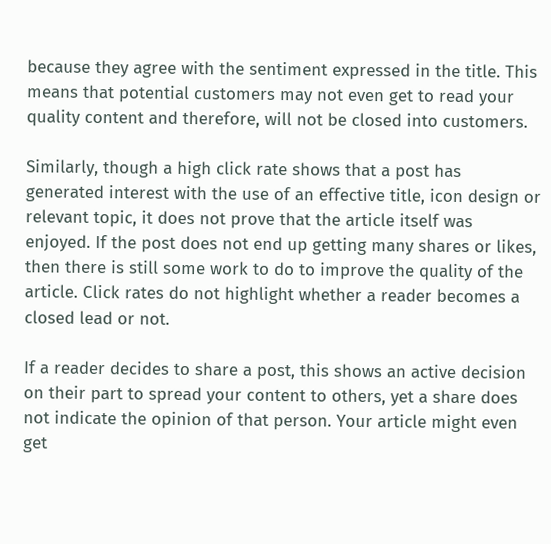because they agree with the sentiment expressed in the title. This means that potential customers may not even get to read your quality content and therefore, will not be closed into customers.

Similarly, though a high click rate shows that a post has generated interest with the use of an effective title, icon design or relevant topic, it does not prove that the article itself was enjoyed. If the post does not end up getting many shares or likes, then there is still some work to do to improve the quality of the article. Click rates do not highlight whether a reader becomes a closed lead or not.

If a reader decides to share a post, this shows an active decision on their part to spread your content to others, yet a share does not indicate the opinion of that person. Your article might even get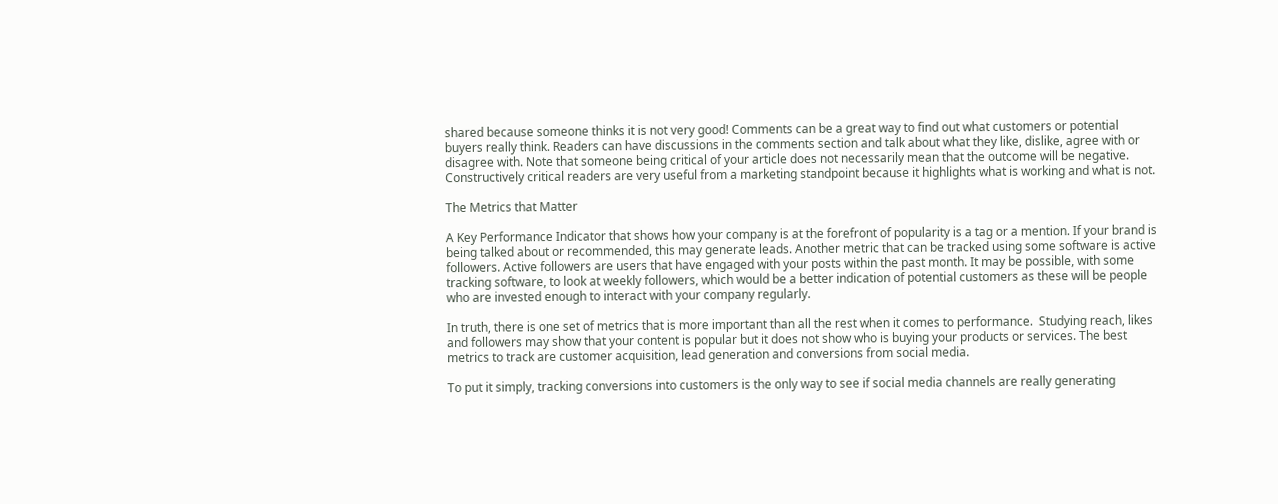shared because someone thinks it is not very good! Comments can be a great way to find out what customers or potential buyers really think. Readers can have discussions in the comments section and talk about what they like, dislike, agree with or disagree with. Note that someone being critical of your article does not necessarily mean that the outcome will be negative. Constructively critical readers are very useful from a marketing standpoint because it highlights what is working and what is not.

The Metrics that Matter

A Key Performance Indicator that shows how your company is at the forefront of popularity is a tag or a mention. If your brand is being talked about or recommended, this may generate leads. Another metric that can be tracked using some software is active followers. Active followers are users that have engaged with your posts within the past month. It may be possible, with some tracking software, to look at weekly followers, which would be a better indication of potential customers as these will be people who are invested enough to interact with your company regularly.

In truth, there is one set of metrics that is more important than all the rest when it comes to performance.  Studying reach, likes and followers may show that your content is popular but it does not show who is buying your products or services. The best metrics to track are customer acquisition, lead generation and conversions from social media.

To put it simply, tracking conversions into customers is the only way to see if social media channels are really generating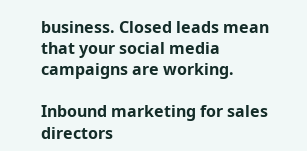business. Closed leads mean that your social media campaigns are working.

Inbound marketing for sales directors